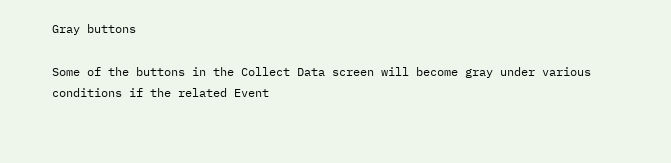Gray buttons

Some of the buttons in the Collect Data screen will become gray under various conditions if the related Event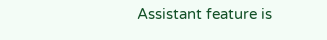Assistant feature is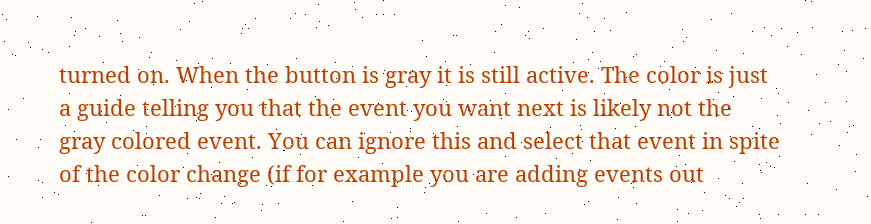turned on. When the button is gray it is still active. The color is just a guide telling you that the event you want next is likely not the gray colored event. You can ignore this and select that event in spite of the color change (if for example you are adding events out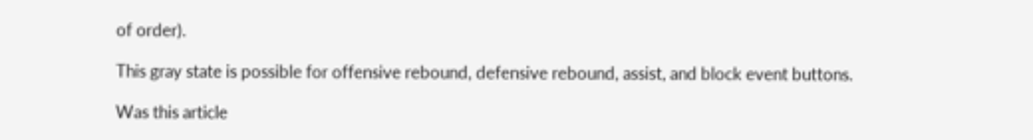of order).

This gray state is possible for offensive rebound, defensive rebound, assist, and block event buttons.

Was this article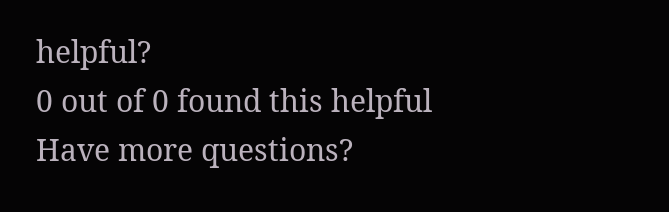helpful?
0 out of 0 found this helpful
Have more questions?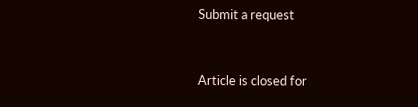Submit a request


Article is closed for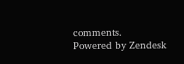comments.
Powered by Zendesk